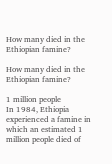How many died in the Ethiopian famine?

How many died in the Ethiopian famine?

1 million people
In 1984, Ethiopia experienced a famine in which an estimated 1 million people died of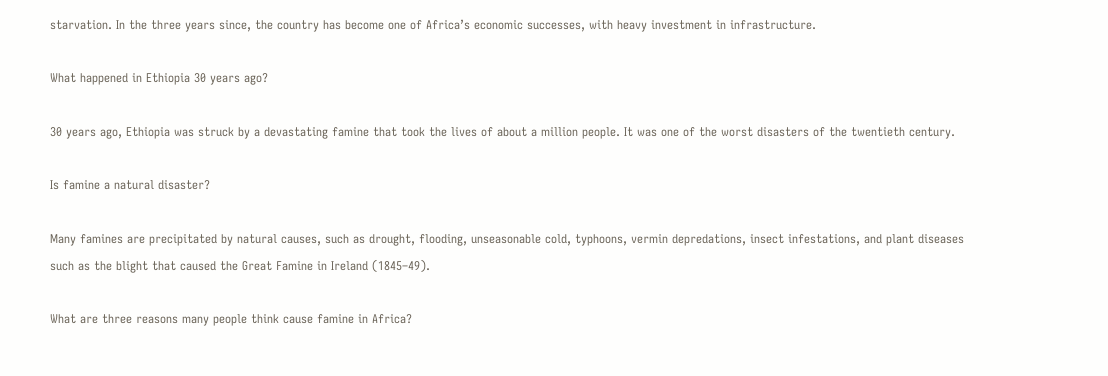starvation. In the three years since, the country has become one of Africa’s economic successes, with heavy investment in infrastructure.

What happened in Ethiopia 30 years ago?

30 years ago, Ethiopia was struck by a devastating famine that took the lives of about a million people. It was one of the worst disasters of the twentieth century.

Is famine a natural disaster?

Many famines are precipitated by natural causes, such as drought, flooding, unseasonable cold, typhoons, vermin depredations, insect infestations, and plant diseases such as the blight that caused the Great Famine in Ireland (1845–49).

What are three reasons many people think cause famine in Africa?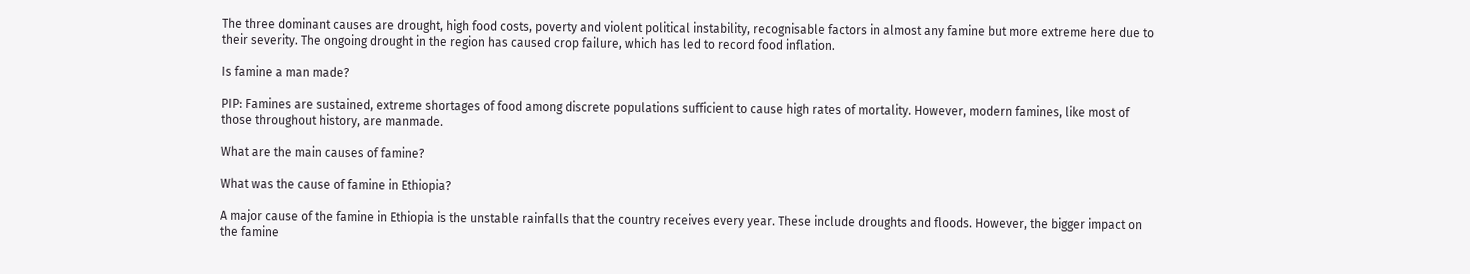The three dominant causes are drought, high food costs, poverty and violent political instability, recognisable factors in almost any famine but more extreme here due to their severity. The ongoing drought in the region has caused crop failure, which has led to record food inflation.

Is famine a man made?

PIP: Famines are sustained, extreme shortages of food among discrete populations sufficient to cause high rates of mortality. However, modern famines, like most of those throughout history, are manmade.

What are the main causes of famine?

What was the cause of famine in Ethiopia?

A major cause of the famine in Ethiopia is the unstable rainfalls that the country receives every year. These include droughts and floods. However, the bigger impact on the famine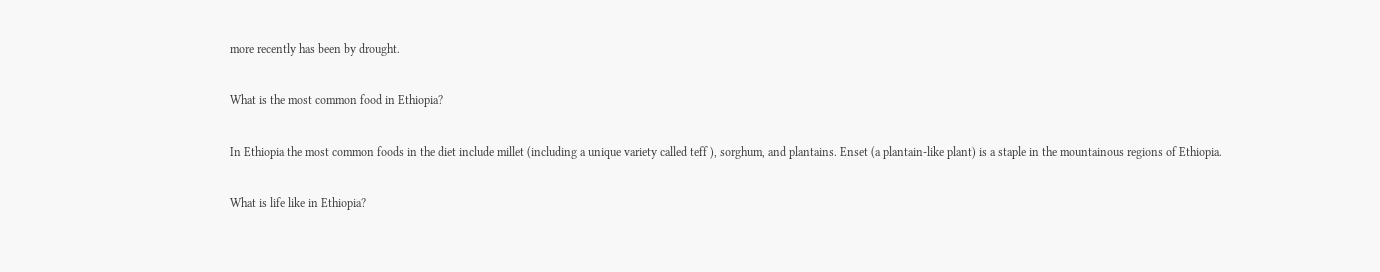more recently has been by drought.

What is the most common food in Ethiopia?

In Ethiopia the most common foods in the diet include millet (including a unique variety called teff ), sorghum, and plantains. Enset (a plantain-like plant) is a staple in the mountainous regions of Ethiopia.

What is life like in Ethiopia?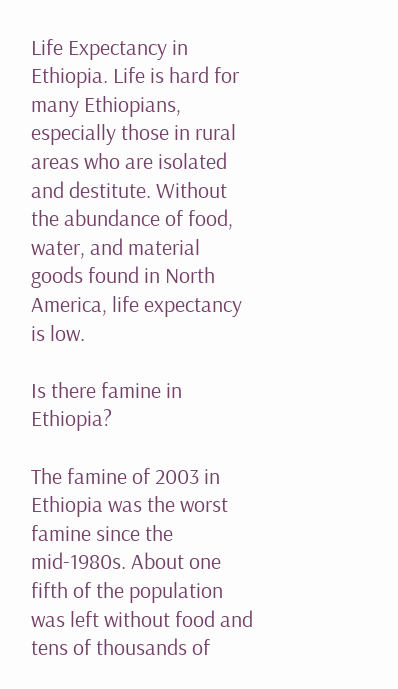Life Expectancy in Ethiopia. Life is hard for many Ethiopians, especially those in rural areas who are isolated and destitute. Without the abundance of food, water, and material goods found in North America, life expectancy is low.

Is there famine in Ethiopia?

The famine of 2003 in Ethiopia was the worst famine since the mid-1980s. About one fifth of the population was left without food and tens of thousands of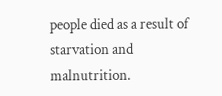people died as a result of starvation and malnutrition.